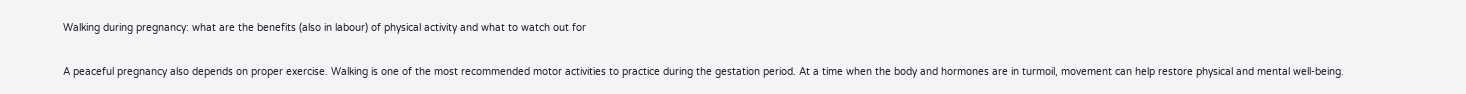Walking during pregnancy: what are the benefits (also in labour) of physical activity and what to watch out for

A peaceful pregnancy also depends on proper exercise. Walking is one of the most recommended motor activities to practice during the gestation period. At a time when the body and hormones are in turmoil, movement can help restore physical and mental well-being.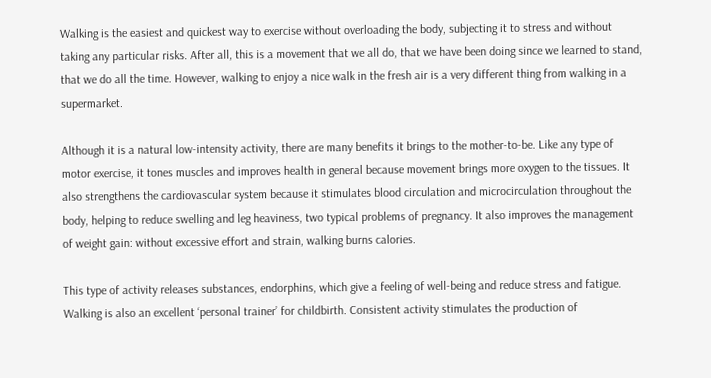Walking is the easiest and quickest way to exercise without overloading the body, subjecting it to stress and without taking any particular risks. After all, this is a movement that we all do, that we have been doing since we learned to stand, that we do all the time. However, walking to enjoy a nice walk in the fresh air is a very different thing from walking in a supermarket.

Although it is a natural low-intensity activity, there are many benefits it brings to the mother-to-be. Like any type of motor exercise, it tones muscles and improves health in general because movement brings more oxygen to the tissues. It also strengthens the cardiovascular system because it stimulates blood circulation and microcirculation throughout the body, helping to reduce swelling and leg heaviness, two typical problems of pregnancy. It also improves the management of weight gain: without excessive effort and strain, walking burns calories.

This type of activity releases substances, endorphins, which give a feeling of well-being and reduce stress and fatigue. Walking is also an excellent ‘personal trainer’ for childbirth. Consistent activity stimulates the production of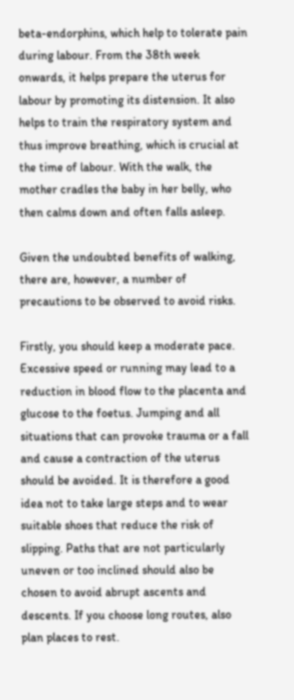beta-endorphins, which help to tolerate pain during labour. From the 38th week onwards, it helps prepare the uterus for labour by promoting its distension. It also helps to train the respiratory system and thus improve breathing, which is crucial at the time of labour. With the walk, the mother cradles the baby in her belly, who then calms down and often falls asleep.

Given the undoubted benefits of walking, there are, however, a number of precautions to be observed to avoid risks.

Firstly, you should keep a moderate pace. Excessive speed or running may lead to a reduction in blood flow to the placenta and glucose to the foetus. Jumping and all situations that can provoke trauma or a fall and cause a contraction of the uterus should be avoided. It is therefore a good idea not to take large steps and to wear suitable shoes that reduce the risk of slipping. Paths that are not particularly uneven or too inclined should also be chosen to avoid abrupt ascents and descents. If you choose long routes, also plan places to rest.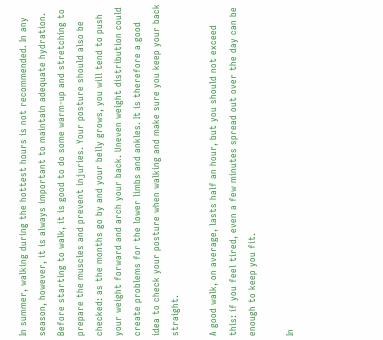In summer, walking during the hottest hours is not recommended. In any season, however, it is always important to maintain adequate hydration. Before starting to walk, it is good to do some warm-up and stretching to prepare the muscles and prevent injuries. Your posture should also be checked: as the months go by and your belly grows, you will tend to push your weight forward and arch your back. Uneven weight distribution could create problems for the lower limbs and ankles. It is therefore a good idea to check your posture when walking and make sure you keep your back straight.

A good walk, on average, lasts half an hour, but you should not exceed this: if you feel tired, even a few minutes spread out over the day can be enough to keep you fit.

In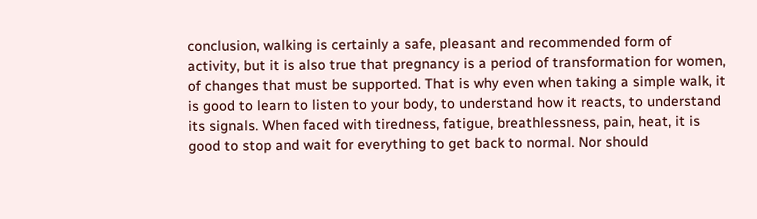conclusion, walking is certainly a safe, pleasant and recommended form of activity, but it is also true that pregnancy is a period of transformation for women, of changes that must be supported. That is why even when taking a simple walk, it is good to learn to listen to your body, to understand how it reacts, to understand its signals. When faced with tiredness, fatigue, breathlessness, pain, heat, it is good to stop and wait for everything to get back to normal. Nor should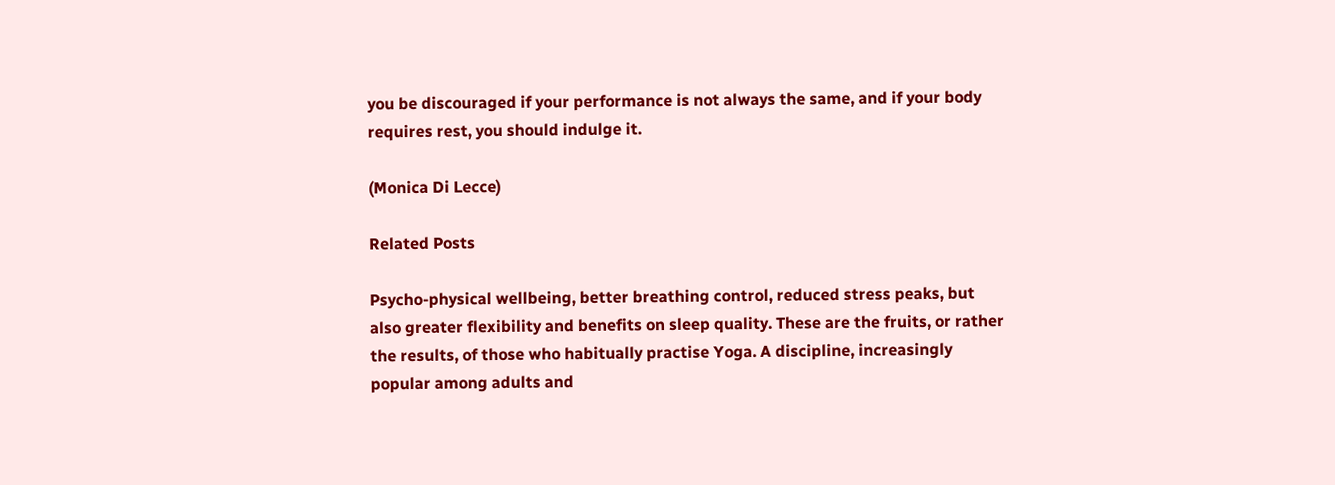you be discouraged if your performance is not always the same, and if your body requires rest, you should indulge it.

(Monica Di Lecce)

Related Posts

Psycho-physical wellbeing, better breathing control, reduced stress peaks, but also greater flexibility and benefits on sleep quality. These are the fruits, or rather the results, of those who habitually practise Yoga. A discipline, increasingly popular among adults and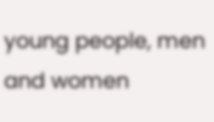young people, men and women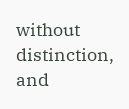without distinction, and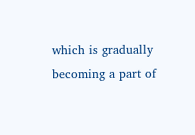which is gradually becoming a part of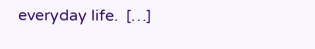everyday life.  […]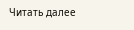Читать далее